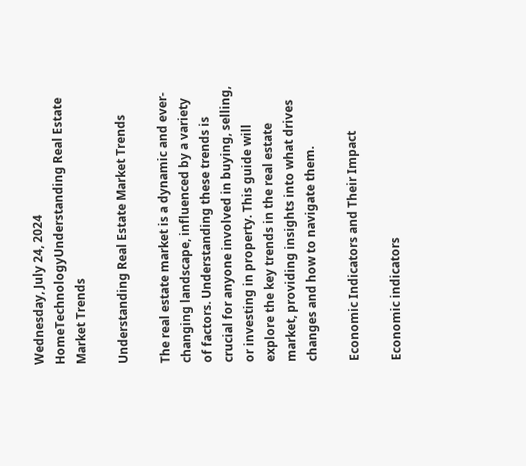Wednesday, July 24, 2024
HomeTechnologyUnderstanding Real Estate Market Trends

Understanding Real Estate Market Trends

The real estate market is a dynamic and ever-changing landscape, influenced by a variety of factors. Understanding these trends is crucial for anyone involved in buying, selling, or investing in property. This guide will explore the key trends in the real estate market, providing insights into what drives changes and how to navigate them.

Economic Indicators and Their Impact

Economic indicators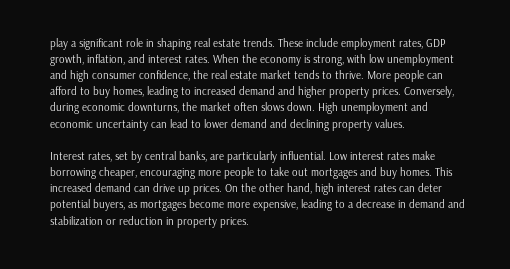play a significant role in shaping real estate trends. These include employment rates, GDP growth, inflation, and interest rates. When the economy is strong, with low unemployment and high consumer confidence, the real estate market tends to thrive. More people can afford to buy homes, leading to increased demand and higher property prices. Conversely, during economic downturns, the market often slows down. High unemployment and economic uncertainty can lead to lower demand and declining property values.

Interest rates, set by central banks, are particularly influential. Low interest rates make borrowing cheaper, encouraging more people to take out mortgages and buy homes. This increased demand can drive up prices. On the other hand, high interest rates can deter potential buyers, as mortgages become more expensive, leading to a decrease in demand and stabilization or reduction in property prices.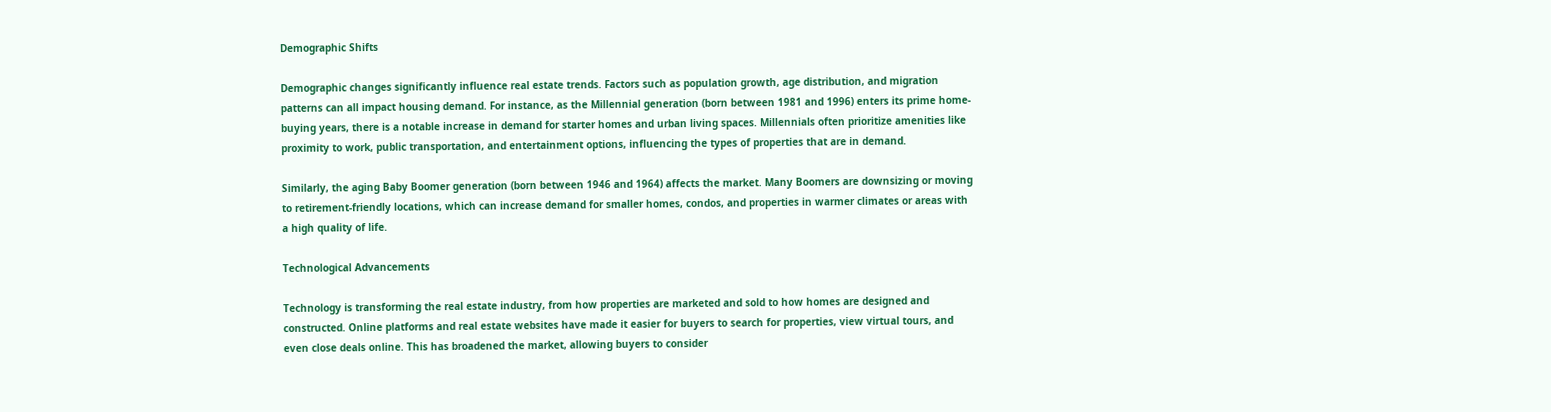Demographic Shifts

Demographic changes significantly influence real estate trends. Factors such as population growth, age distribution, and migration patterns can all impact housing demand. For instance, as the Millennial generation (born between 1981 and 1996) enters its prime home-buying years, there is a notable increase in demand for starter homes and urban living spaces. Millennials often prioritize amenities like proximity to work, public transportation, and entertainment options, influencing the types of properties that are in demand.

Similarly, the aging Baby Boomer generation (born between 1946 and 1964) affects the market. Many Boomers are downsizing or moving to retirement-friendly locations, which can increase demand for smaller homes, condos, and properties in warmer climates or areas with a high quality of life.

Technological Advancements

Technology is transforming the real estate industry, from how properties are marketed and sold to how homes are designed and constructed. Online platforms and real estate websites have made it easier for buyers to search for properties, view virtual tours, and even close deals online. This has broadened the market, allowing buyers to consider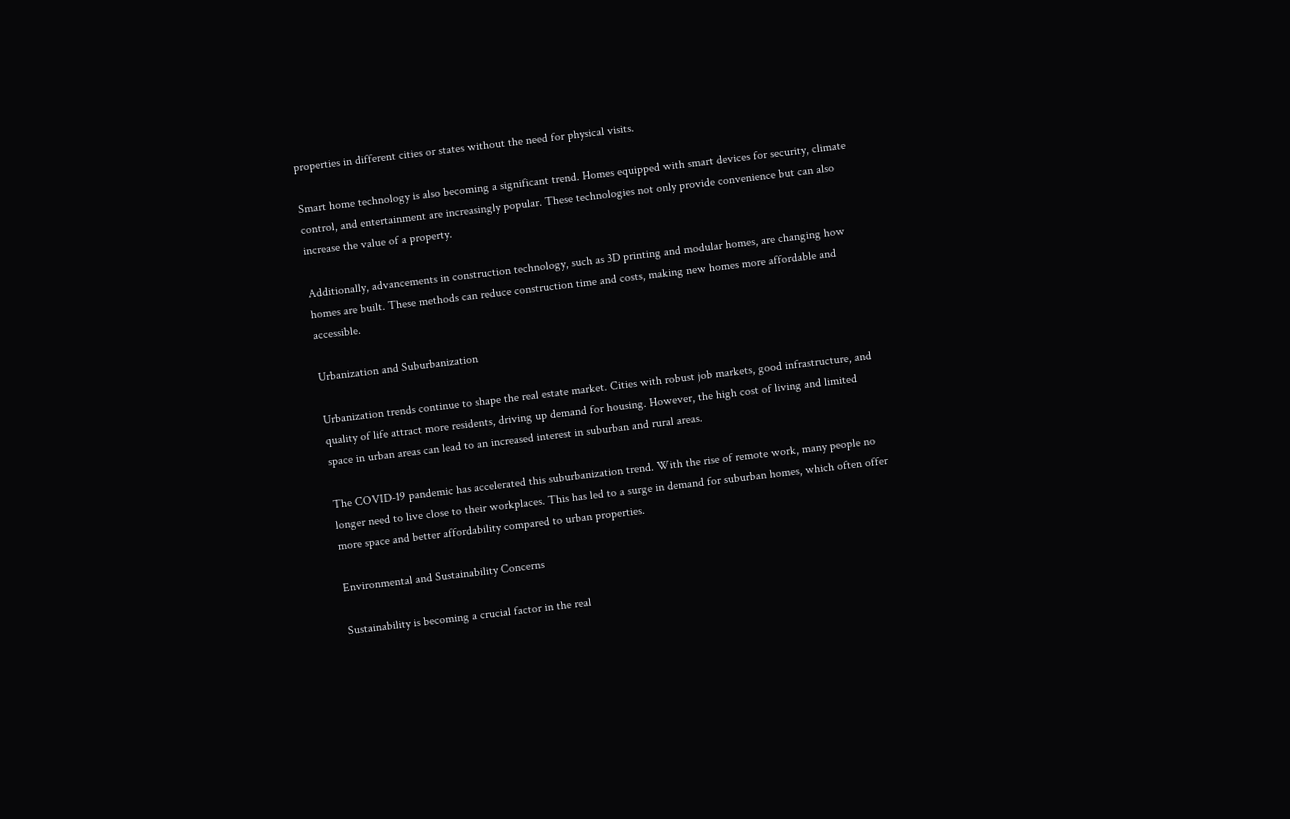properties in different cities or states without the need for physical visits.

Smart home technology is also becoming a significant trend. Homes equipped with smart devices for security, climate control, and entertainment are increasingly popular. These technologies not only provide convenience but can also increase the value of a property.

Additionally, advancements in construction technology, such as 3D printing and modular homes, are changing how homes are built. These methods can reduce construction time and costs, making new homes more affordable and accessible.

Urbanization and Suburbanization

Urbanization trends continue to shape the real estate market. Cities with robust job markets, good infrastructure, and quality of life attract more residents, driving up demand for housing. However, the high cost of living and limited space in urban areas can lead to an increased interest in suburban and rural areas.

The COVID-19 pandemic has accelerated this suburbanization trend. With the rise of remote work, many people no longer need to live close to their workplaces. This has led to a surge in demand for suburban homes, which often offer more space and better affordability compared to urban properties.

Environmental and Sustainability Concerns

Sustainability is becoming a crucial factor in the real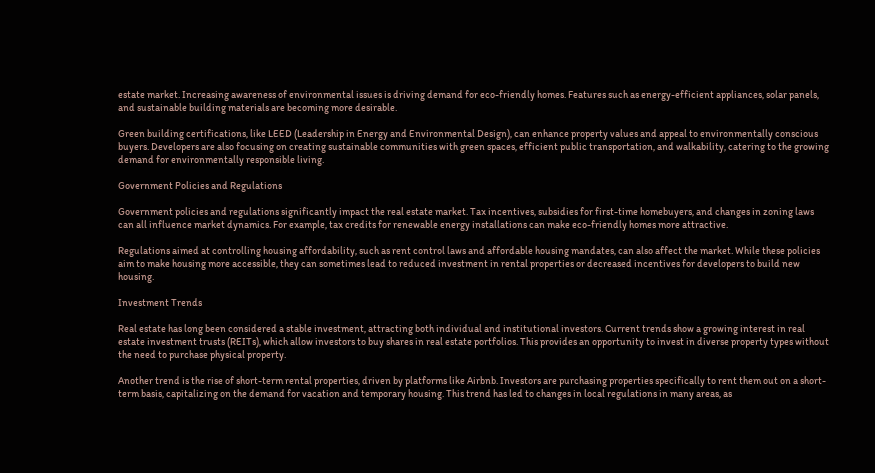estate market. Increasing awareness of environmental issues is driving demand for eco-friendly homes. Features such as energy-efficient appliances, solar panels, and sustainable building materials are becoming more desirable.

Green building certifications, like LEED (Leadership in Energy and Environmental Design), can enhance property values and appeal to environmentally conscious buyers. Developers are also focusing on creating sustainable communities with green spaces, efficient public transportation, and walkability, catering to the growing demand for environmentally responsible living.

Government Policies and Regulations

Government policies and regulations significantly impact the real estate market. Tax incentives, subsidies for first-time homebuyers, and changes in zoning laws can all influence market dynamics. For example, tax credits for renewable energy installations can make eco-friendly homes more attractive.

Regulations aimed at controlling housing affordability, such as rent control laws and affordable housing mandates, can also affect the market. While these policies aim to make housing more accessible, they can sometimes lead to reduced investment in rental properties or decreased incentives for developers to build new housing.

Investment Trends

Real estate has long been considered a stable investment, attracting both individual and institutional investors. Current trends show a growing interest in real estate investment trusts (REITs), which allow investors to buy shares in real estate portfolios. This provides an opportunity to invest in diverse property types without the need to purchase physical property.

Another trend is the rise of short-term rental properties, driven by platforms like Airbnb. Investors are purchasing properties specifically to rent them out on a short-term basis, capitalizing on the demand for vacation and temporary housing. This trend has led to changes in local regulations in many areas, as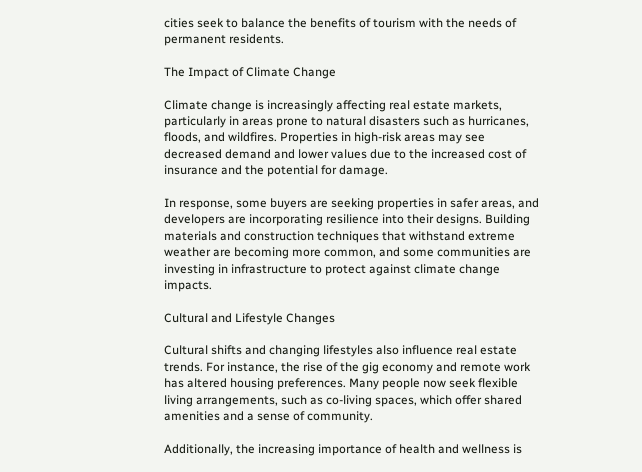cities seek to balance the benefits of tourism with the needs of permanent residents.

The Impact of Climate Change

Climate change is increasingly affecting real estate markets, particularly in areas prone to natural disasters such as hurricanes, floods, and wildfires. Properties in high-risk areas may see decreased demand and lower values due to the increased cost of insurance and the potential for damage.

In response, some buyers are seeking properties in safer areas, and developers are incorporating resilience into their designs. Building materials and construction techniques that withstand extreme weather are becoming more common, and some communities are investing in infrastructure to protect against climate change impacts.

Cultural and Lifestyle Changes

Cultural shifts and changing lifestyles also influence real estate trends. For instance, the rise of the gig economy and remote work has altered housing preferences. Many people now seek flexible living arrangements, such as co-living spaces, which offer shared amenities and a sense of community.

Additionally, the increasing importance of health and wellness is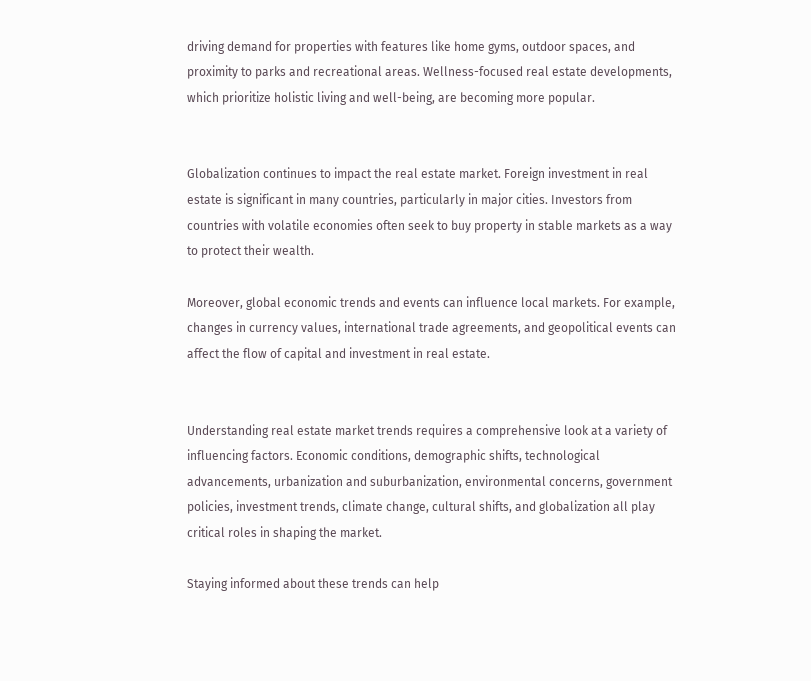driving demand for properties with features like home gyms, outdoor spaces, and proximity to parks and recreational areas. Wellness-focused real estate developments, which prioritize holistic living and well-being, are becoming more popular.


Globalization continues to impact the real estate market. Foreign investment in real estate is significant in many countries, particularly in major cities. Investors from countries with volatile economies often seek to buy property in stable markets as a way to protect their wealth.

Moreover, global economic trends and events can influence local markets. For example, changes in currency values, international trade agreements, and geopolitical events can affect the flow of capital and investment in real estate.


Understanding real estate market trends requires a comprehensive look at a variety of influencing factors. Economic conditions, demographic shifts, technological advancements, urbanization and suburbanization, environmental concerns, government policies, investment trends, climate change, cultural shifts, and globalization all play critical roles in shaping the market.

Staying informed about these trends can help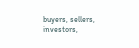buyers, sellers, investors,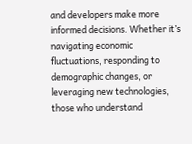and developers make more informed decisions. Whether it’s navigating economic fluctuations, responding to demographic changes, or leveraging new technologies, those who understand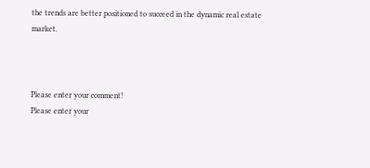the trends are better positioned to succeed in the dynamic real estate market.



Please enter your comment!
Please enter your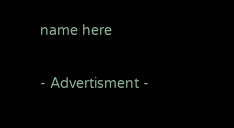name here

- Advertisment -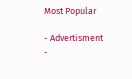Most Popular

- Advertisment -